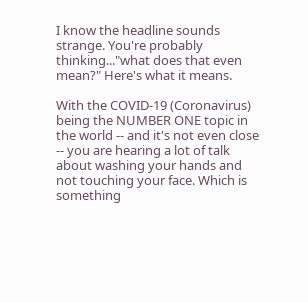I know the headline sounds strange. You're probably thinking..."what does that even mean?" Here's what it means.

With the COVID-19 (Coronavirus) being the NUMBER ONE topic in the world -- and it's not even close -- you are hearing a lot of talk about washing your hands and not touching your face. Which is something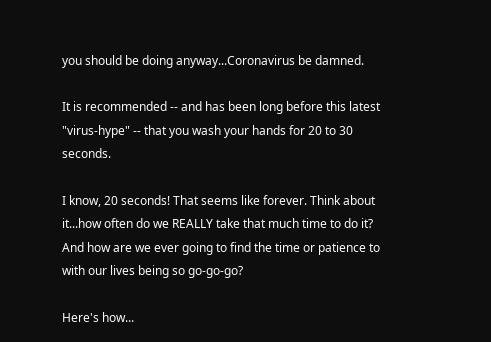you should be doing anyway...Coronavirus be damned.

It is recommended -- and has been long before this latest "virus-hype" -- that you wash your hands for 20 to 30 seconds.

I know, 20 seconds! That seems like forever. Think about it...how often do we REALLY take that much time to do it? And how are we ever going to find the time or patience to with our lives being so go-go-go?

Here's how...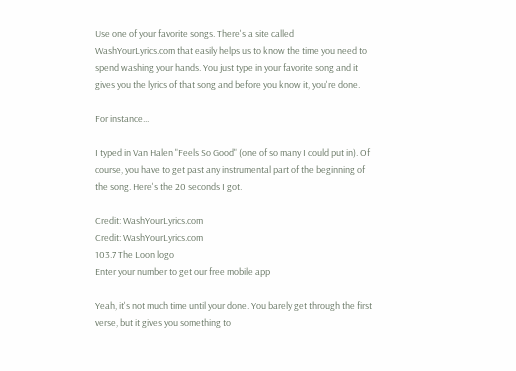Use one of your favorite songs. There's a site called WashYourLyrics.com that easily helps us to know the time you need to spend washing your hands. You just type in your favorite song and it gives you the lyrics of that song and before you know it, you're done.

For instance...

I typed in Van Halen "Feels So Good" (one of so many I could put in). Of course, you have to get past any instrumental part of the beginning of the song. Here's the 20 seconds I got.

Credit: WashYourLyrics.com
Credit: WashYourLyrics.com
103.7 The Loon logo
Enter your number to get our free mobile app

Yeah, it's not much time until your done. You barely get through the first verse, but it gives you something to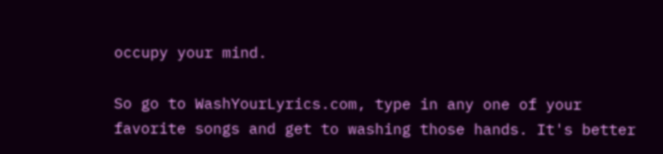occupy your mind.

So go to WashYourLyrics.com, type in any one of your favorite songs and get to washing those hands. It's better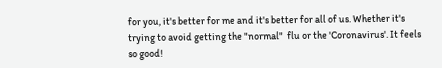for you, it's better for me and it's better for all of us. Whether it's trying to avoid getting the "normal"  flu or the 'Coronavirus'. It feels so good!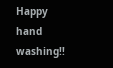Happy hand washing!!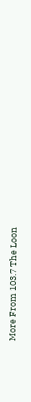More From 103.7 The Loon